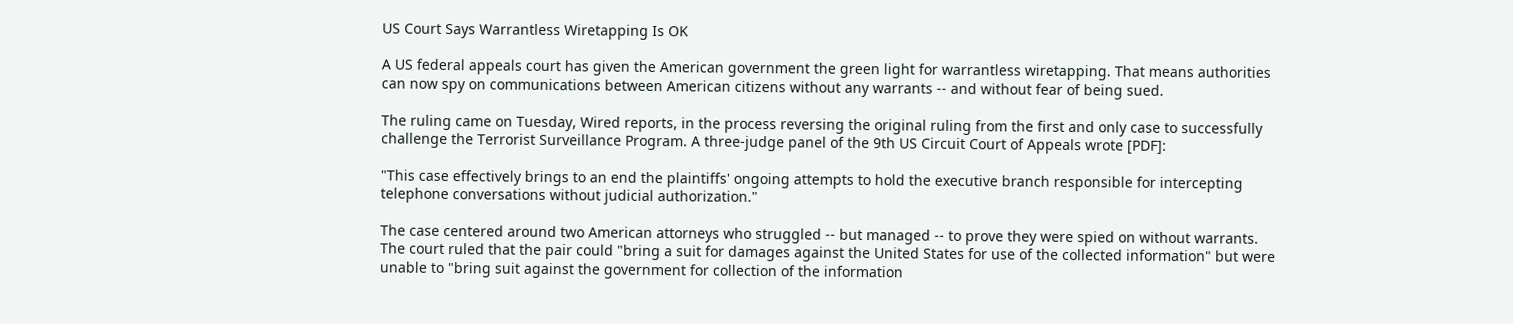US Court Says Warrantless Wiretapping Is OK

A US federal appeals court has given the American government the green light for warrantless wiretapping. That means authorities can now spy on communications between American citizens without any warrants -- and without fear of being sued.

The ruling came on Tuesday, Wired reports, in the process reversing the original ruling from the first and only case to successfully challenge the Terrorist Surveillance Program. A three-judge panel of the 9th US Circuit Court of Appeals wrote [PDF]:

"This case effectively brings to an end the plaintiffs' ongoing attempts to hold the executive branch responsible for intercepting telephone conversations without judicial authorization."

The case centered around two American attorneys who struggled -- but managed -- to prove they were spied on without warrants. The court ruled that the pair could "bring a suit for damages against the United States for use of the collected information" but were unable to "bring suit against the government for collection of the information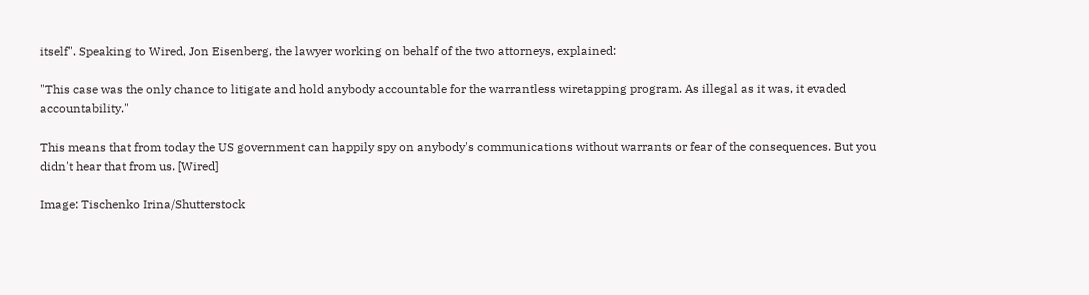itself". Speaking to Wired, Jon Eisenberg, the lawyer working on behalf of the two attorneys, explained:

"This case was the only chance to litigate and hold anybody accountable for the warrantless wiretapping program. As illegal as it was, it evaded accountability."

This means that from today the US government can happily spy on anybody's communications without warrants or fear of the consequences. But you didn't hear that from us. [Wired]

Image: Tischenko Irina/Shutterstock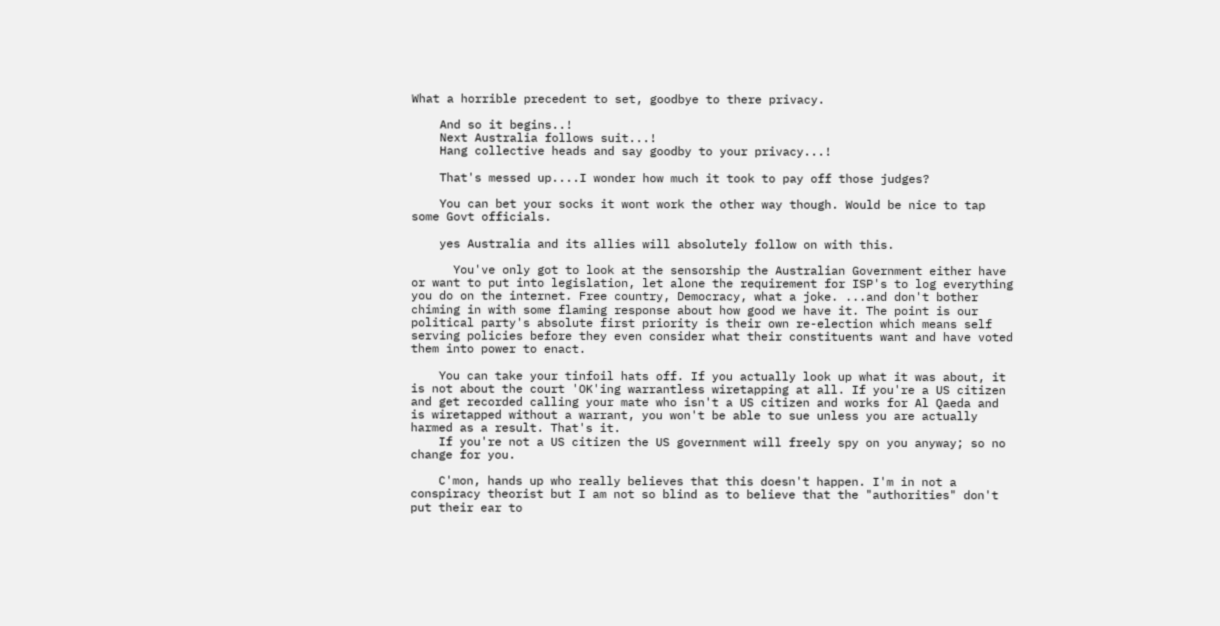What a horrible precedent to set, goodbye to there privacy.

    And so it begins..!
    Next Australia follows suit...!
    Hang collective heads and say goodby to your privacy...!

    That's messed up....I wonder how much it took to pay off those judges?

    You can bet your socks it wont work the other way though. Would be nice to tap some Govt officials.

    yes Australia and its allies will absolutely follow on with this.

      You've only got to look at the sensorship the Australian Government either have or want to put into legislation, let alone the requirement for ISP's to log everything you do on the internet. Free country, Democracy, what a joke. ...and don't bother chiming in with some flaming response about how good we have it. The point is our political party's absolute first priority is their own re-election which means self serving policies before they even consider what their constituents want and have voted them into power to enact.

    You can take your tinfoil hats off. If you actually look up what it was about, it is not about the court 'OK'ing warrantless wiretapping at all. If you're a US citizen and get recorded calling your mate who isn't a US citizen and works for Al Qaeda and is wiretapped without a warrant, you won't be able to sue unless you are actually harmed as a result. That's it.
    If you're not a US citizen the US government will freely spy on you anyway; so no change for you.

    C'mon, hands up who really believes that this doesn't happen. I'm in not a conspiracy theorist but I am not so blind as to believe that the "authorities" don't put their ear to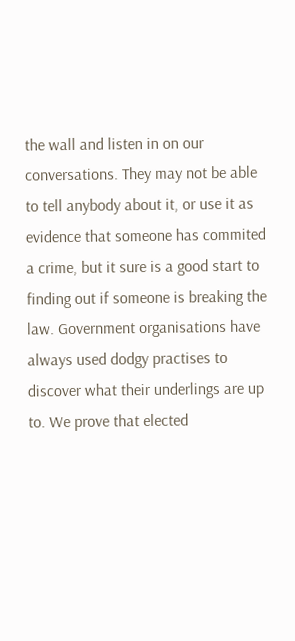the wall and listen in on our conversations. They may not be able to tell anybody about it, or use it as evidence that someone has commited a crime, but it sure is a good start to finding out if someone is breaking the law. Government organisations have always used dodgy practises to discover what their underlings are up to. We prove that elected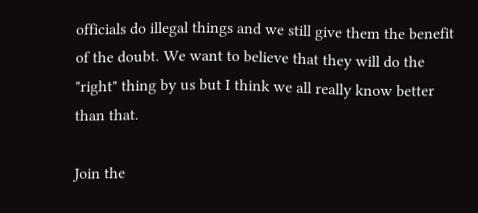officials do illegal things and we still give them the benefit of the doubt. We want to believe that they will do the "right" thing by us but I think we all really know better than that.

Join the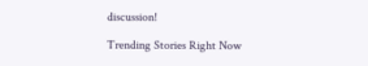discussion!

Trending Stories Right Now